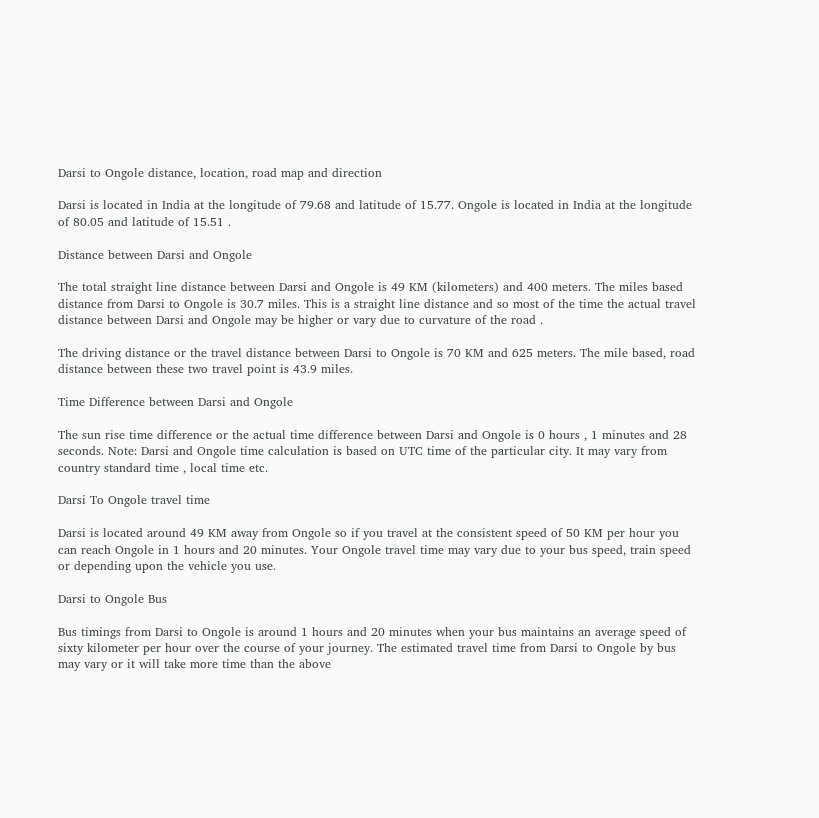Darsi to Ongole distance, location, road map and direction

Darsi is located in India at the longitude of 79.68 and latitude of 15.77. Ongole is located in India at the longitude of 80.05 and latitude of 15.51 .

Distance between Darsi and Ongole

The total straight line distance between Darsi and Ongole is 49 KM (kilometers) and 400 meters. The miles based distance from Darsi to Ongole is 30.7 miles. This is a straight line distance and so most of the time the actual travel distance between Darsi and Ongole may be higher or vary due to curvature of the road .

The driving distance or the travel distance between Darsi to Ongole is 70 KM and 625 meters. The mile based, road distance between these two travel point is 43.9 miles.

Time Difference between Darsi and Ongole

The sun rise time difference or the actual time difference between Darsi and Ongole is 0 hours , 1 minutes and 28 seconds. Note: Darsi and Ongole time calculation is based on UTC time of the particular city. It may vary from country standard time , local time etc.

Darsi To Ongole travel time

Darsi is located around 49 KM away from Ongole so if you travel at the consistent speed of 50 KM per hour you can reach Ongole in 1 hours and 20 minutes. Your Ongole travel time may vary due to your bus speed, train speed or depending upon the vehicle you use.

Darsi to Ongole Bus

Bus timings from Darsi to Ongole is around 1 hours and 20 minutes when your bus maintains an average speed of sixty kilometer per hour over the course of your journey. The estimated travel time from Darsi to Ongole by bus may vary or it will take more time than the above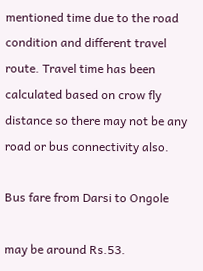mentioned time due to the road condition and different travel route. Travel time has been calculated based on crow fly distance so there may not be any road or bus connectivity also.

Bus fare from Darsi to Ongole

may be around Rs.53.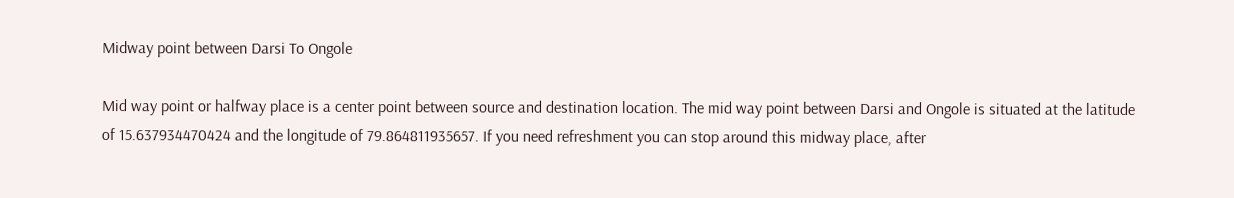Midway point between Darsi To Ongole

Mid way point or halfway place is a center point between source and destination location. The mid way point between Darsi and Ongole is situated at the latitude of 15.637934470424 and the longitude of 79.864811935657. If you need refreshment you can stop around this midway place, after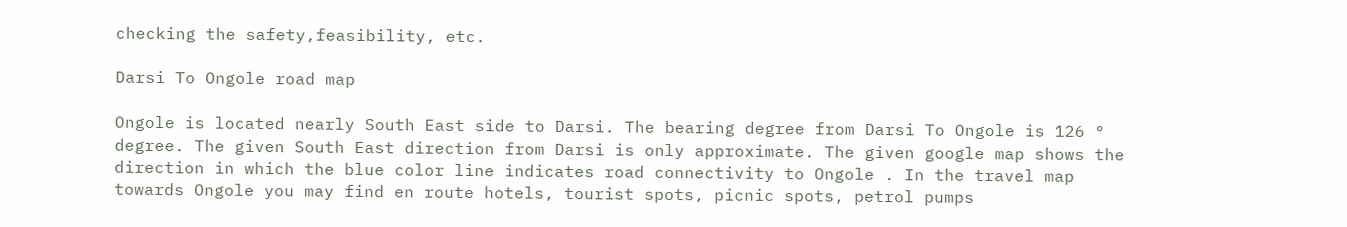checking the safety,feasibility, etc.

Darsi To Ongole road map

Ongole is located nearly South East side to Darsi. The bearing degree from Darsi To Ongole is 126 ° degree. The given South East direction from Darsi is only approximate. The given google map shows the direction in which the blue color line indicates road connectivity to Ongole . In the travel map towards Ongole you may find en route hotels, tourist spots, picnic spots, petrol pumps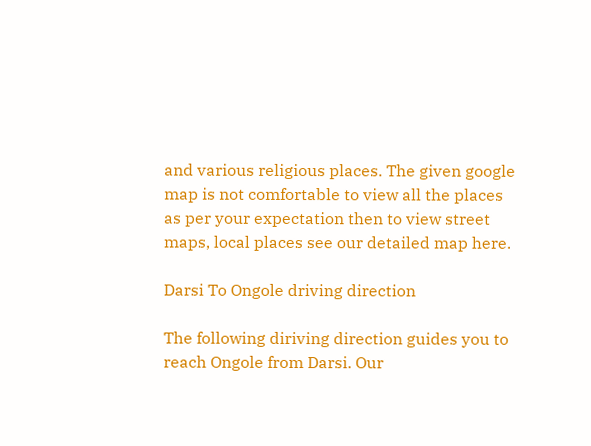and various religious places. The given google map is not comfortable to view all the places as per your expectation then to view street maps, local places see our detailed map here.

Darsi To Ongole driving direction

The following diriving direction guides you to reach Ongole from Darsi. Our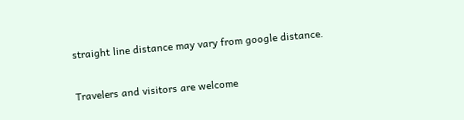straight line distance may vary from google distance.

Travelers and visitors are welcome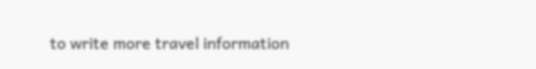to write more travel information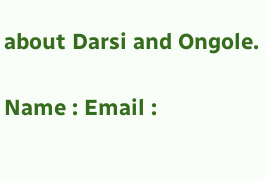about Darsi and Ongole.

Name : Email :